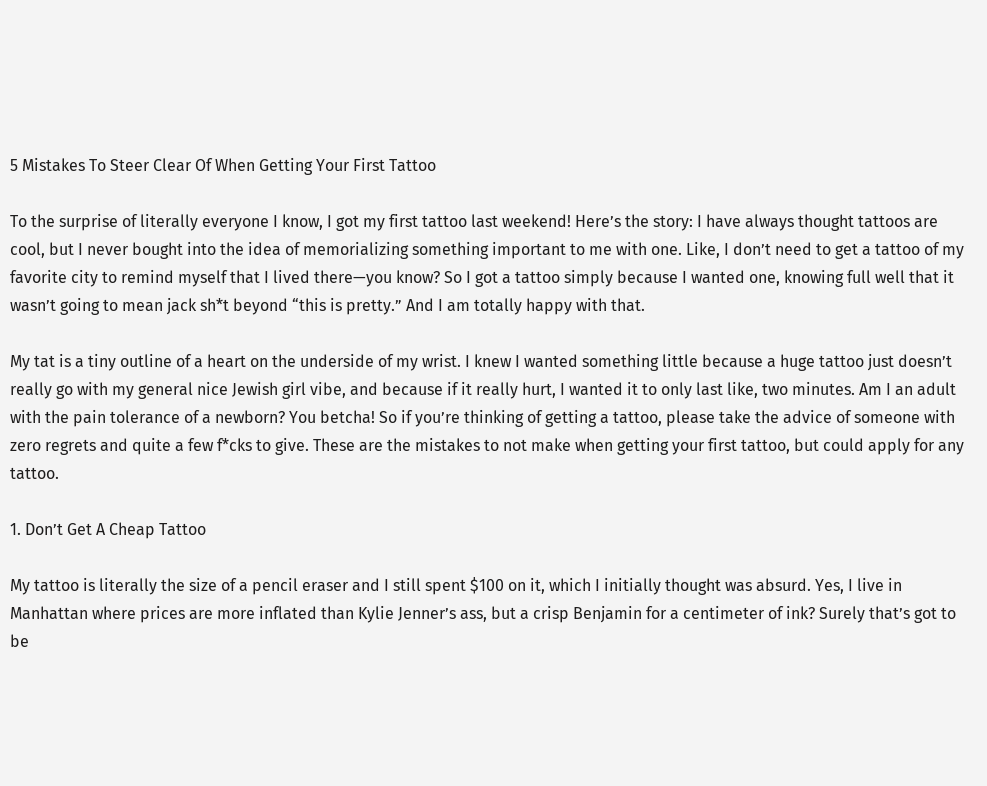5 Mistakes To Steer Clear Of When Getting Your First Tattoo

To the surprise of literally everyone I know, I got my first tattoo last weekend! Here’s the story: I have always thought tattoos are cool, but I never bought into the idea of memorializing something important to me with one. Like, I don’t need to get a tattoo of my favorite city to remind myself that I lived there—you know? So I got a tattoo simply because I wanted one, knowing full well that it wasn’t going to mean jack sh*t beyond “this is pretty.” And I am totally happy with that.

My tat is a tiny outline of a heart on the underside of my wrist. I knew I wanted something little because a huge tattoo just doesn’t really go with my general nice Jewish girl vibe, and because if it really hurt, I wanted it to only last like, two minutes. Am I an adult with the pain tolerance of a newborn? You betcha! So if you’re thinking of getting a tattoo, please take the advice of someone with zero regrets and quite a few f*cks to give. These are the mistakes to not make when getting your first tattoo, but could apply for any tattoo.

1. Don’t Get A Cheap Tattoo

My tattoo is literally the size of a pencil eraser and I still spent $100 on it, which I initially thought was absurd. Yes, I live in Manhattan where prices are more inflated than Kylie Jenner’s ass, but a crisp Benjamin for a centimeter of ink? Surely that’s got to be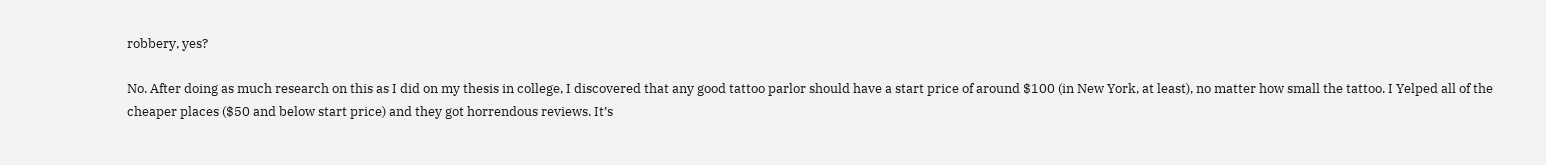robbery, yes?

No. After doing as much research on this as I did on my thesis in college, I discovered that any good tattoo parlor should have a start price of around $100 (in New York, at least), no matter how small the tattoo. I Yelped all of the cheaper places ($50 and below start price) and they got horrendous reviews. It’s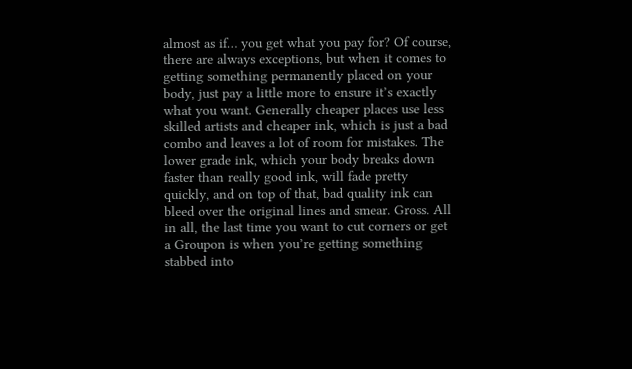almost as if… you get what you pay for? Of course, there are always exceptions, but when it comes to getting something permanently placed on your body, just pay a little more to ensure it’s exactly what you want. Generally cheaper places use less skilled artists and cheaper ink, which is just a bad combo and leaves a lot of room for mistakes. The lower grade ink, which your body breaks down faster than really good ink, will fade pretty quickly, and on top of that, bad quality ink can bleed over the original lines and smear. Gross. All in all, the last time you want to cut corners or get a Groupon is when you’re getting something stabbed into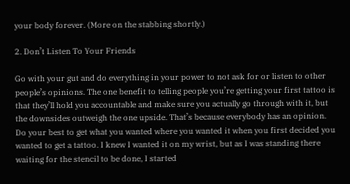your body forever. (More on the stabbing shortly.)

2. Don’t Listen To Your Friends

Go with your gut and do everything in your power to not ask for or listen to other people’s opinions. The one benefit to telling people you’re getting your first tattoo is that they’ll hold you accountable and make sure you actually go through with it, but the downsides outweigh the one upside. That’s because everybody has an opinion. Do your best to get what you wanted where you wanted it when you first decided you wanted to get a tattoo. I knew I wanted it on my wrist, but as I was standing there waiting for the stencil to be done, I started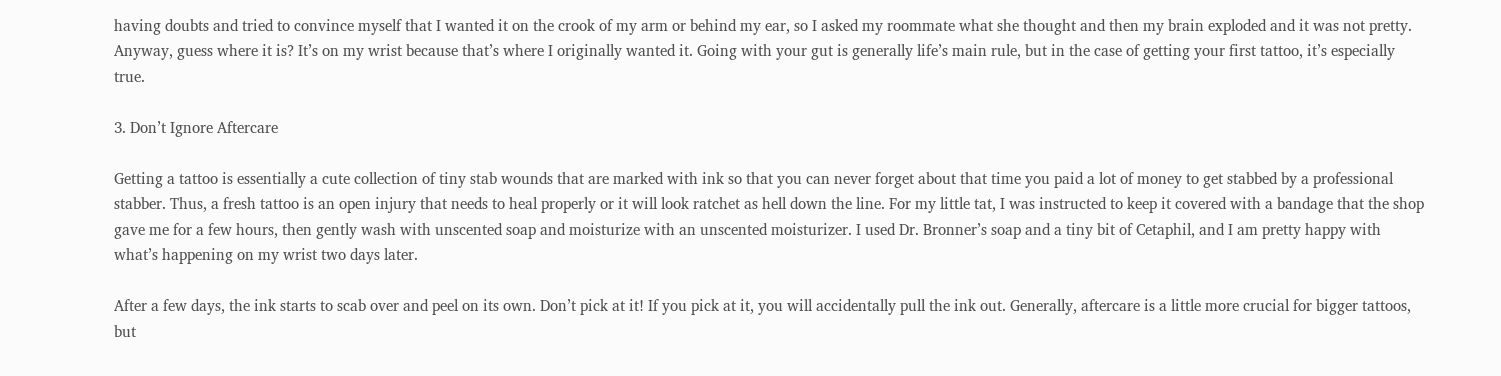having doubts and tried to convince myself that I wanted it on the crook of my arm or behind my ear, so I asked my roommate what she thought and then my brain exploded and it was not pretty. Anyway, guess where it is? It’s on my wrist because that’s where I originally wanted it. Going with your gut is generally life’s main rule, but in the case of getting your first tattoo, it’s especially true.

3. Don’t Ignore Aftercare

Getting a tattoo is essentially a cute collection of tiny stab wounds that are marked with ink so that you can never forget about that time you paid a lot of money to get stabbed by a professional stabber. Thus, a fresh tattoo is an open injury that needs to heal properly or it will look ratchet as hell down the line. For my little tat, I was instructed to keep it covered with a bandage that the shop gave me for a few hours, then gently wash with unscented soap and moisturize with an unscented moisturizer. I used Dr. Bronner’s soap and a tiny bit of Cetaphil, and I am pretty happy with what’s happening on my wrist two days later.

After a few days, the ink starts to scab over and peel on its own. Don’t pick at it! If you pick at it, you will accidentally pull the ink out. Generally, aftercare is a little more crucial for bigger tattoos, but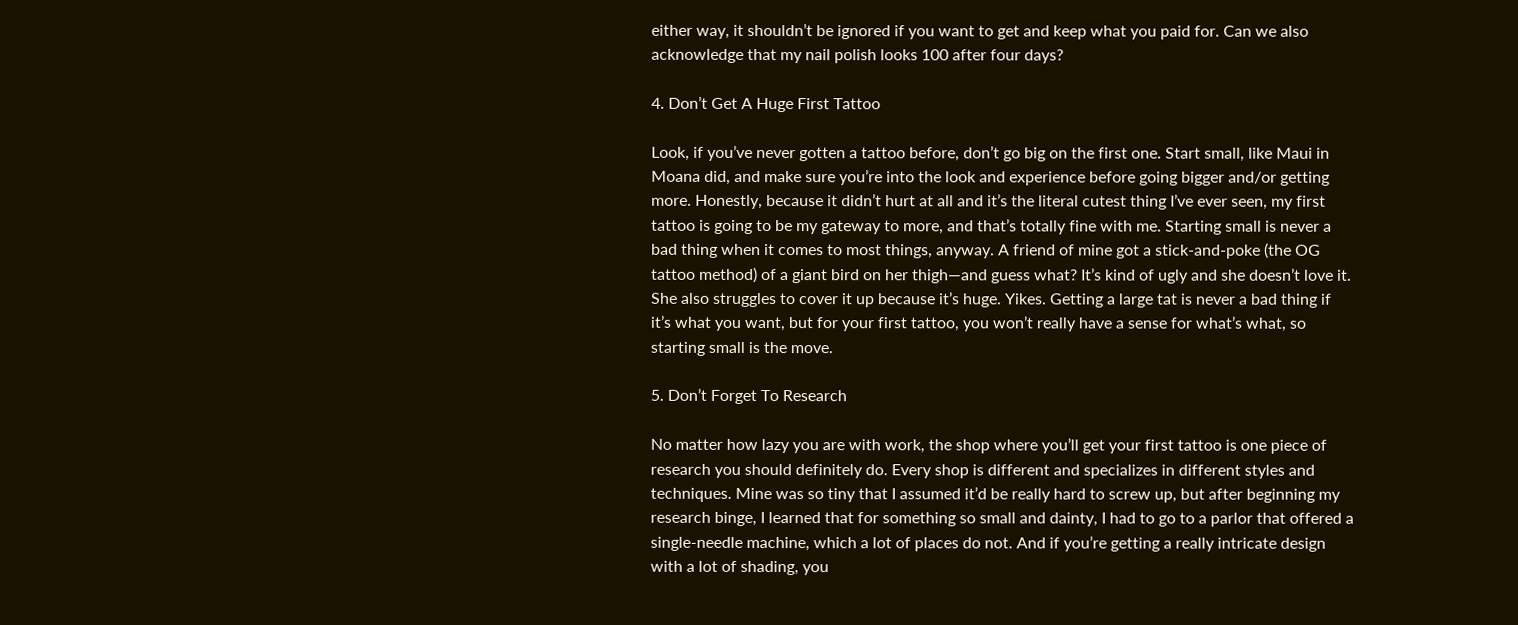either way, it shouldn’t be ignored if you want to get and keep what you paid for. Can we also acknowledge that my nail polish looks 100 after four days?

4. Don’t Get A Huge First Tattoo

Look, if you’ve never gotten a tattoo before, don’t go big on the first one. Start small, like Maui in Moana did, and make sure you’re into the look and experience before going bigger and/or getting more. Honestly, because it didn’t hurt at all and it’s the literal cutest thing I’ve ever seen, my first tattoo is going to be my gateway to more, and that’s totally fine with me. Starting small is never a bad thing when it comes to most things, anyway. A friend of mine got a stick-and-poke (the OG tattoo method) of a giant bird on her thigh—and guess what? It’s kind of ugly and she doesn’t love it. She also struggles to cover it up because it’s huge. Yikes. Getting a large tat is never a bad thing if it’s what you want, but for your first tattoo, you won’t really have a sense for what’s what, so starting small is the move.

5. Don’t Forget To Research

No matter how lazy you are with work, the shop where you’ll get your first tattoo is one piece of research you should definitely do. Every shop is different and specializes in different styles and techniques. Mine was so tiny that I assumed it’d be really hard to screw up, but after beginning my research binge, I learned that for something so small and dainty, I had to go to a parlor that offered a single-needle machine, which a lot of places do not. And if you’re getting a really intricate design with a lot of shading, you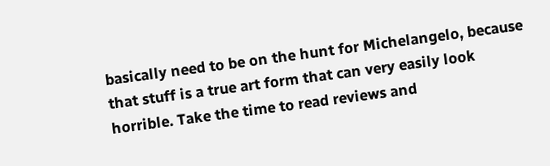basically need to be on the hunt for Michelangelo, because that stuff is a true art form that can very easily look horrible. Take the time to read reviews and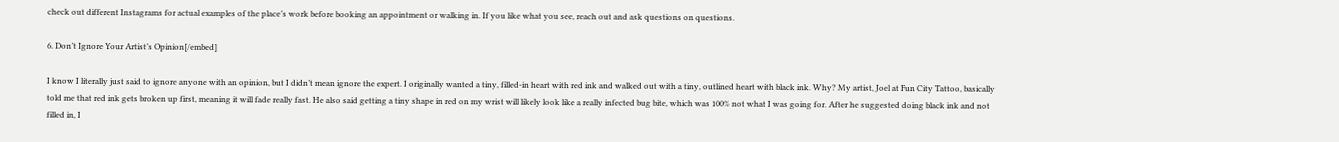check out different Instagrams for actual examples of the place’s work before booking an appointment or walking in. If you like what you see, reach out and ask questions on questions.

6. Don’t Ignore Your Artist’s Opinion[/embed]

I know I literally just said to ignore anyone with an opinion, but I didn’t mean ignore the expert. I originally wanted a tiny, filled-in heart with red ink and walked out with a tiny, outlined heart with black ink. Why? My artist, Joel at Fun City Tattoo, basically told me that red ink gets broken up first, meaning it will fade really fast. He also said getting a tiny shape in red on my wrist will likely look like a really infected bug bite, which was 100% not what I was going for. After he suggested doing black ink and not filled in, I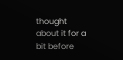thought about it for a bit before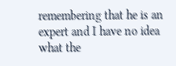remembering that he is an expert and I have no idea what the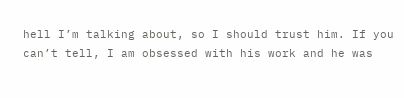hell I’m talking about, so I should trust him. If you can’t tell, I am obsessed with his work and he was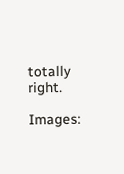totally right.

Images: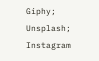Giphy; Unsplash; Instagram